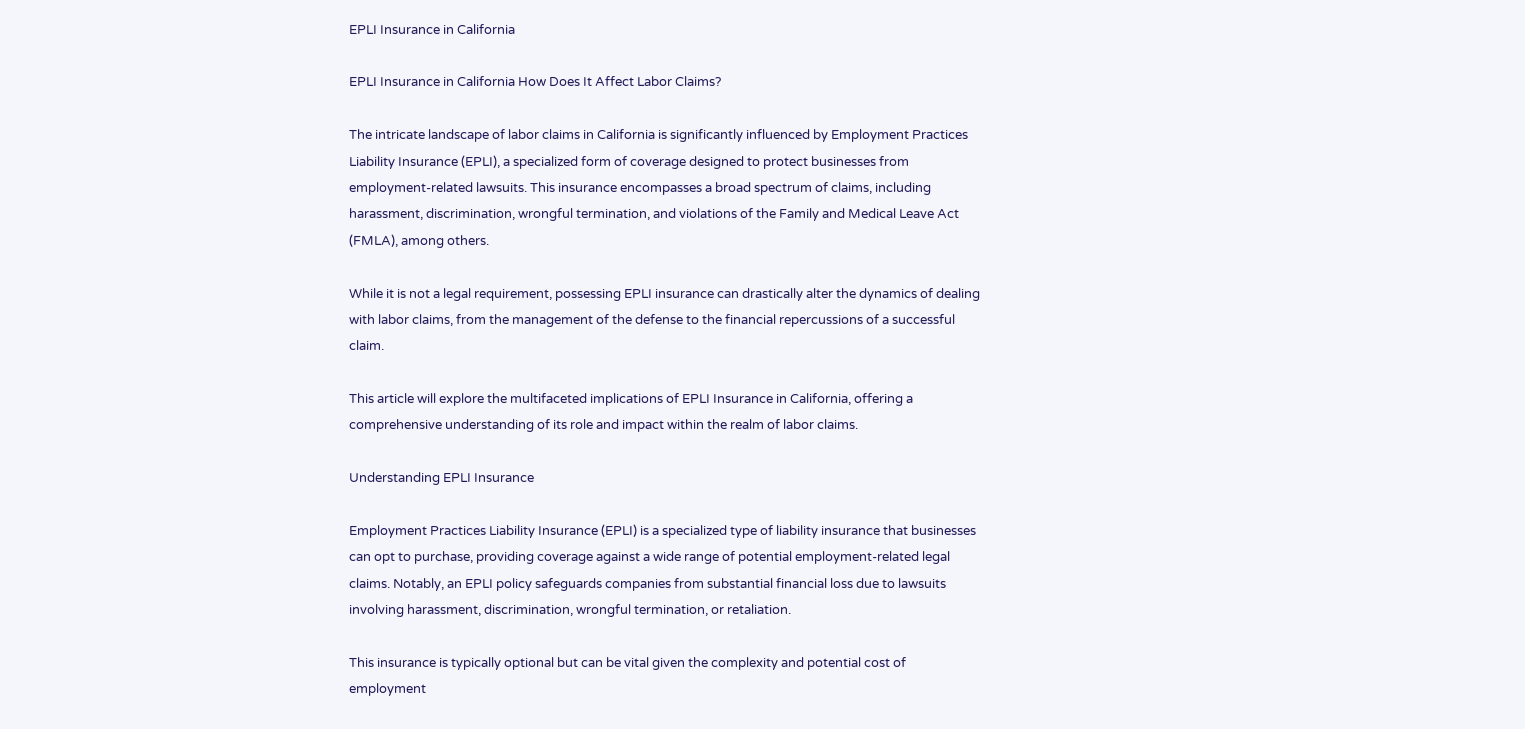EPLI Insurance in California

EPLI Insurance in California How Does It Affect Labor Claims?

The intricate landscape of labor claims in California is significantly influenced by Employment Practices Liability Insurance (EPLI), a specialized form of coverage designed to protect businesses from employment-related lawsuits. This insurance encompasses a broad spectrum of claims, including harassment, discrimination, wrongful termination, and violations of the Family and Medical Leave Act (FMLA), among others.

While it is not a legal requirement, possessing EPLI insurance can drastically alter the dynamics of dealing with labor claims, from the management of the defense to the financial repercussions of a successful claim.

This article will explore the multifaceted implications of EPLI Insurance in California, offering a comprehensive understanding of its role and impact within the realm of labor claims.

Understanding EPLI Insurance

Employment Practices Liability Insurance (EPLI) is a specialized type of liability insurance that businesses can opt to purchase, providing coverage against a wide range of potential employment-related legal claims. Notably, an EPLI policy safeguards companies from substantial financial loss due to lawsuits involving harassment, discrimination, wrongful termination, or retaliation.

This insurance is typically optional but can be vital given the complexity and potential cost of employment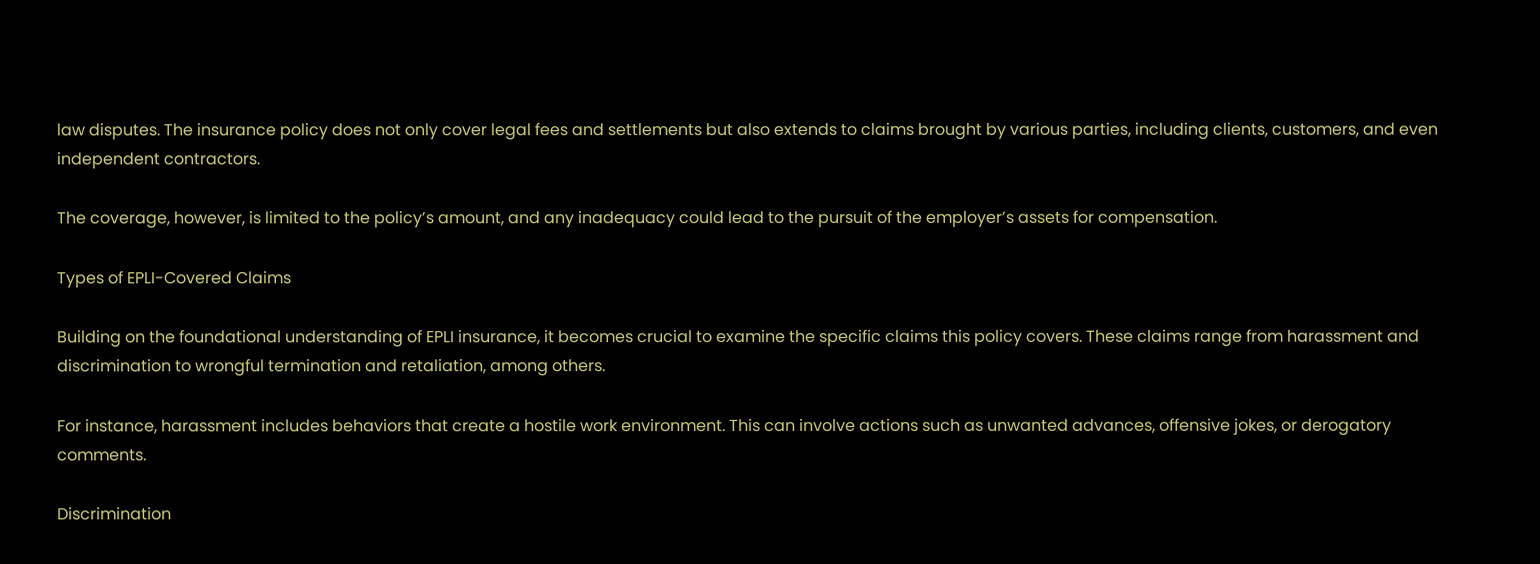law disputes. The insurance policy does not only cover legal fees and settlements but also extends to claims brought by various parties, including clients, customers, and even independent contractors.

The coverage, however, is limited to the policy’s amount, and any inadequacy could lead to the pursuit of the employer’s assets for compensation.

Types of EPLI-Covered Claims

Building on the foundational understanding of EPLI insurance, it becomes crucial to examine the specific claims this policy covers. These claims range from harassment and discrimination to wrongful termination and retaliation, among others.

For instance, harassment includes behaviors that create a hostile work environment. This can involve actions such as unwanted advances, offensive jokes, or derogatory comments.

Discrimination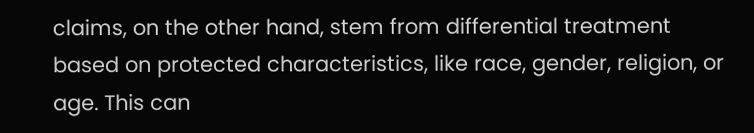claims, on the other hand, stem from differential treatment based on protected characteristics, like race, gender, religion, or age. This can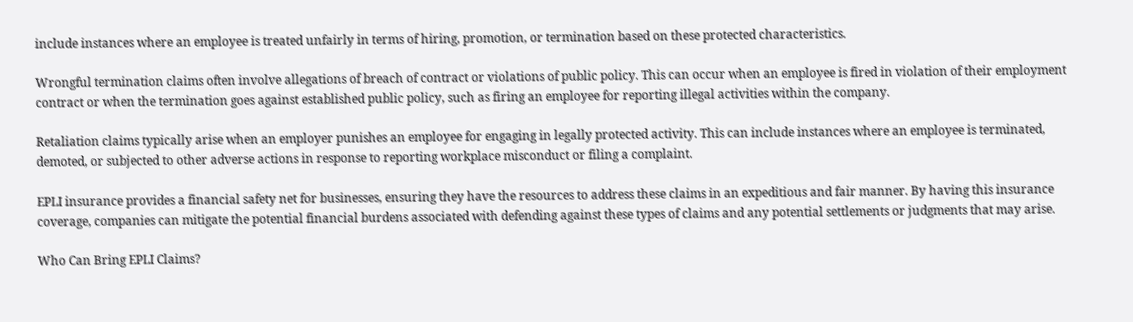include instances where an employee is treated unfairly in terms of hiring, promotion, or termination based on these protected characteristics.

Wrongful termination claims often involve allegations of breach of contract or violations of public policy. This can occur when an employee is fired in violation of their employment contract or when the termination goes against established public policy, such as firing an employee for reporting illegal activities within the company.

Retaliation claims typically arise when an employer punishes an employee for engaging in legally protected activity. This can include instances where an employee is terminated, demoted, or subjected to other adverse actions in response to reporting workplace misconduct or filing a complaint.

EPLI insurance provides a financial safety net for businesses, ensuring they have the resources to address these claims in an expeditious and fair manner. By having this insurance coverage, companies can mitigate the potential financial burdens associated with defending against these types of claims and any potential settlements or judgments that may arise.

Who Can Bring EPLI Claims?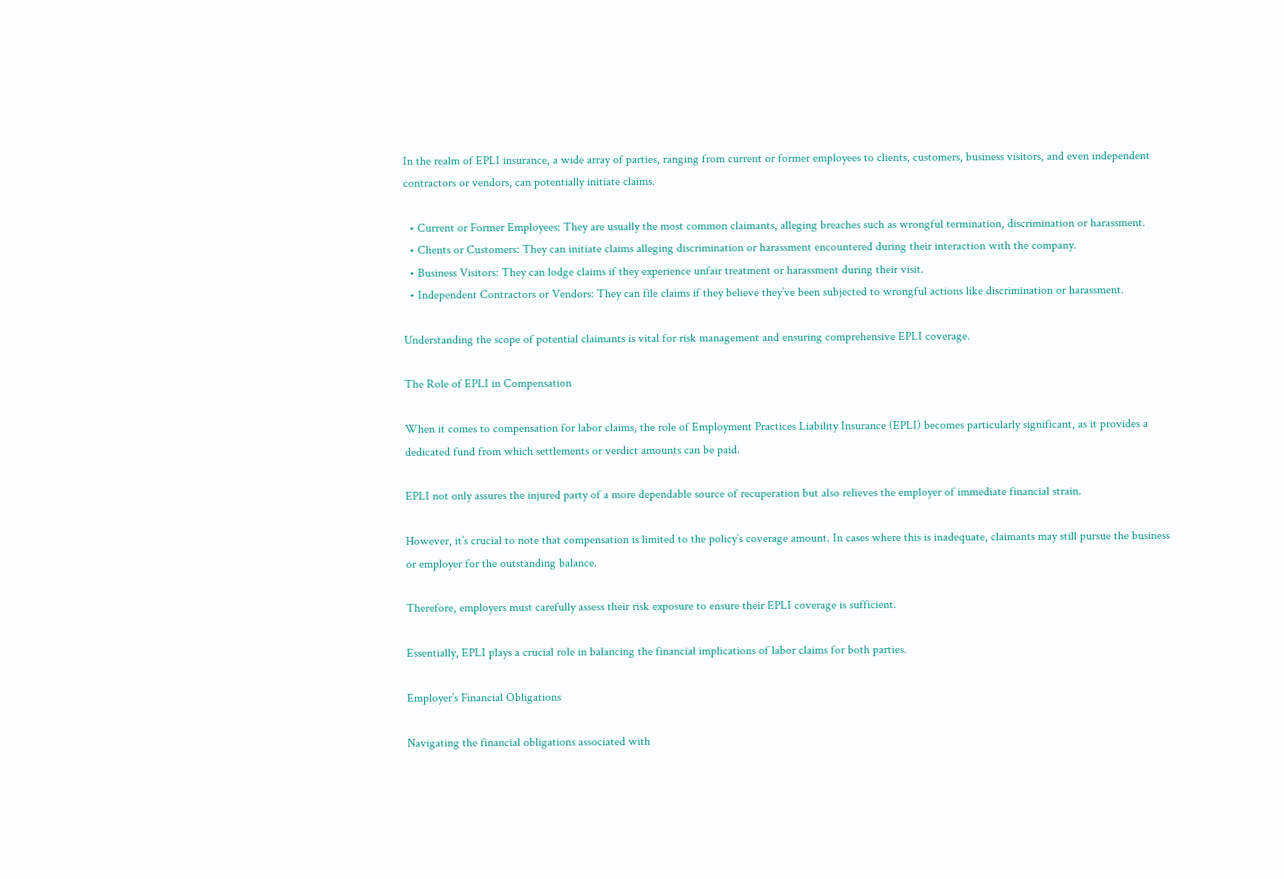In the realm of EPLI insurance, a wide array of parties, ranging from current or former employees to clients, customers, business visitors, and even independent contractors or vendors, can potentially initiate claims.

  • Current or Former Employees: They are usually the most common claimants, alleging breaches such as wrongful termination, discrimination or harassment.
  • Clients or Customers: They can initiate claims alleging discrimination or harassment encountered during their interaction with the company.
  • Business Visitors: They can lodge claims if they experience unfair treatment or harassment during their visit.
  • Independent Contractors or Vendors: They can file claims if they believe they’ve been subjected to wrongful actions like discrimination or harassment.

Understanding the scope of potential claimants is vital for risk management and ensuring comprehensive EPLI coverage.

The Role of EPLI in Compensation

When it comes to compensation for labor claims, the role of Employment Practices Liability Insurance (EPLI) becomes particularly significant, as it provides a dedicated fund from which settlements or verdict amounts can be paid.

EPLI not only assures the injured party of a more dependable source of recuperation but also relieves the employer of immediate financial strain.

However, it’s crucial to note that compensation is limited to the policy’s coverage amount. In cases where this is inadequate, claimants may still pursue the business or employer for the outstanding balance.

Therefore, employers must carefully assess their risk exposure to ensure their EPLI coverage is sufficient.

Essentially, EPLI plays a crucial role in balancing the financial implications of labor claims for both parties.

Employer’s Financial Obligations

Navigating the financial obligations associated with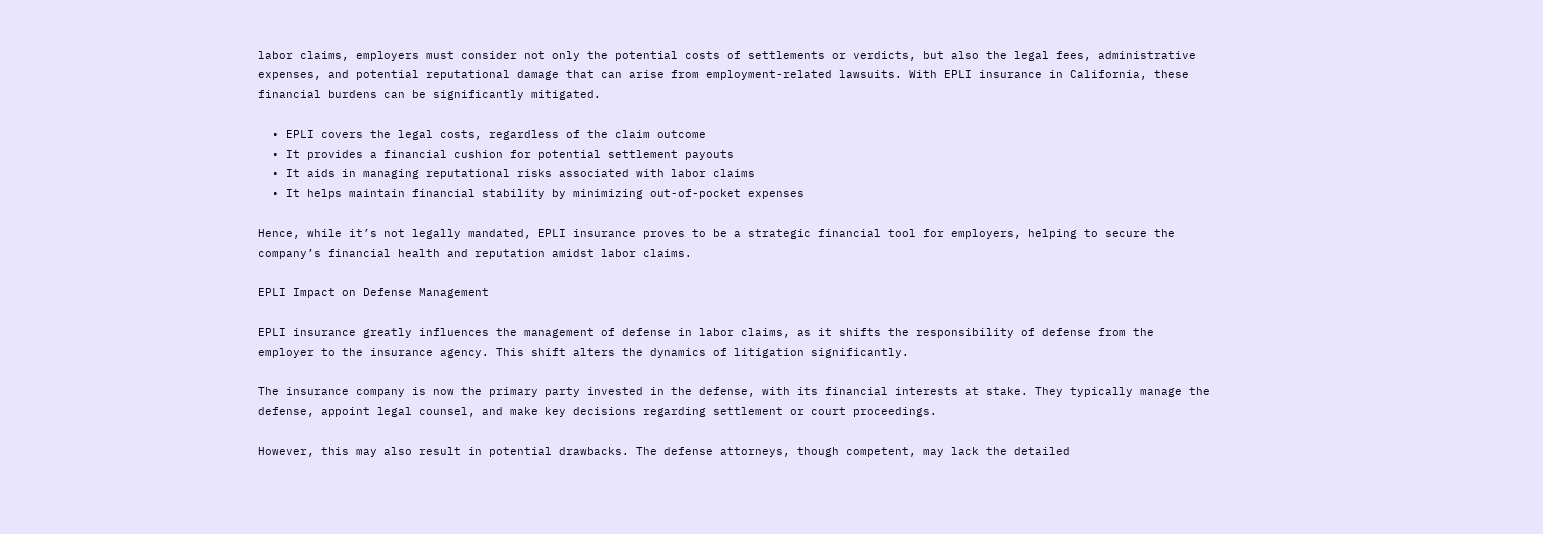labor claims, employers must consider not only the potential costs of settlements or verdicts, but also the legal fees, administrative expenses, and potential reputational damage that can arise from employment-related lawsuits. With EPLI insurance in California, these financial burdens can be significantly mitigated.

  • EPLI covers the legal costs, regardless of the claim outcome
  • It provides a financial cushion for potential settlement payouts
  • It aids in managing reputational risks associated with labor claims
  • It helps maintain financial stability by minimizing out-of-pocket expenses

Hence, while it’s not legally mandated, EPLI insurance proves to be a strategic financial tool for employers, helping to secure the company’s financial health and reputation amidst labor claims.

EPLI Impact on Defense Management

EPLI insurance greatly influences the management of defense in labor claims, as it shifts the responsibility of defense from the employer to the insurance agency. This shift alters the dynamics of litigation significantly.

The insurance company is now the primary party invested in the defense, with its financial interests at stake. They typically manage the defense, appoint legal counsel, and make key decisions regarding settlement or court proceedings.

However, this may also result in potential drawbacks. The defense attorneys, though competent, may lack the detailed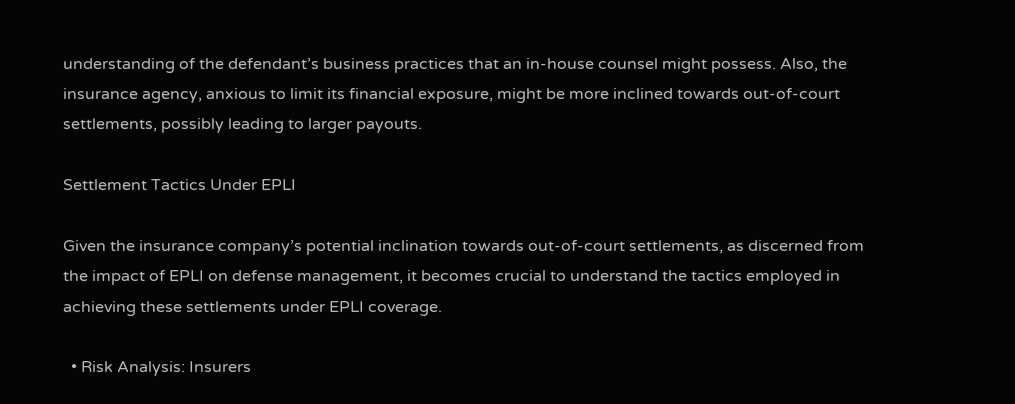understanding of the defendant’s business practices that an in-house counsel might possess. Also, the insurance agency, anxious to limit its financial exposure, might be more inclined towards out-of-court settlements, possibly leading to larger payouts.

Settlement Tactics Under EPLI

Given the insurance company’s potential inclination towards out-of-court settlements, as discerned from the impact of EPLI on defense management, it becomes crucial to understand the tactics employed in achieving these settlements under EPLI coverage.

  • Risk Analysis: Insurers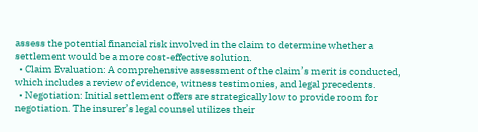assess the potential financial risk involved in the claim to determine whether a settlement would be a more cost-effective solution.
  • Claim Evaluation: A comprehensive assessment of the claim’s merit is conducted, which includes a review of evidence, witness testimonies, and legal precedents.
  • Negotiation: Initial settlement offers are strategically low to provide room for negotiation. The insurer’s legal counsel utilizes their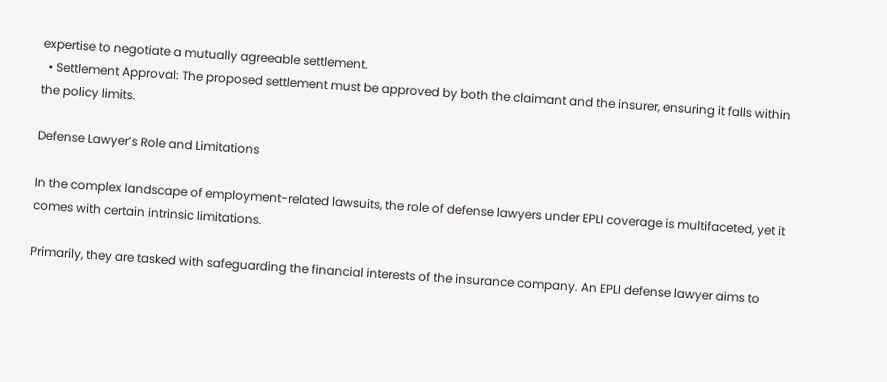expertise to negotiate a mutually agreeable settlement.
  • Settlement Approval: The proposed settlement must be approved by both the claimant and the insurer, ensuring it falls within the policy limits.

Defense Lawyer’s Role and Limitations

In the complex landscape of employment-related lawsuits, the role of defense lawyers under EPLI coverage is multifaceted, yet it comes with certain intrinsic limitations.

Primarily, they are tasked with safeguarding the financial interests of the insurance company. An EPLI defense lawyer aims to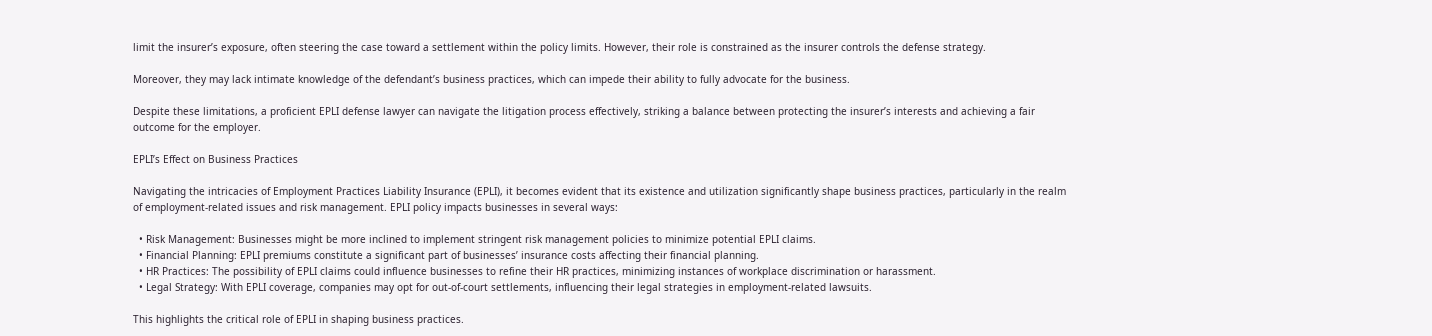limit the insurer’s exposure, often steering the case toward a settlement within the policy limits. However, their role is constrained as the insurer controls the defense strategy.

Moreover, they may lack intimate knowledge of the defendant’s business practices, which can impede their ability to fully advocate for the business.

Despite these limitations, a proficient EPLI defense lawyer can navigate the litigation process effectively, striking a balance between protecting the insurer’s interests and achieving a fair outcome for the employer.

EPLI’s Effect on Business Practices

Navigating the intricacies of Employment Practices Liability Insurance (EPLI), it becomes evident that its existence and utilization significantly shape business practices, particularly in the realm of employment-related issues and risk management. EPLI policy impacts businesses in several ways:

  • Risk Management: Businesses might be more inclined to implement stringent risk management policies to minimize potential EPLI claims.
  • Financial Planning: EPLI premiums constitute a significant part of businesses’ insurance costs affecting their financial planning.
  • HR Practices: The possibility of EPLI claims could influence businesses to refine their HR practices, minimizing instances of workplace discrimination or harassment.
  • Legal Strategy: With EPLI coverage, companies may opt for out-of-court settlements, influencing their legal strategies in employment-related lawsuits.

This highlights the critical role of EPLI in shaping business practices.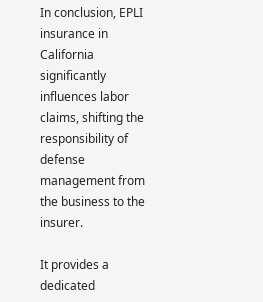In conclusion, EPLI insurance in California significantly influences labor claims, shifting the responsibility of defense management from the business to the insurer.

It provides a dedicated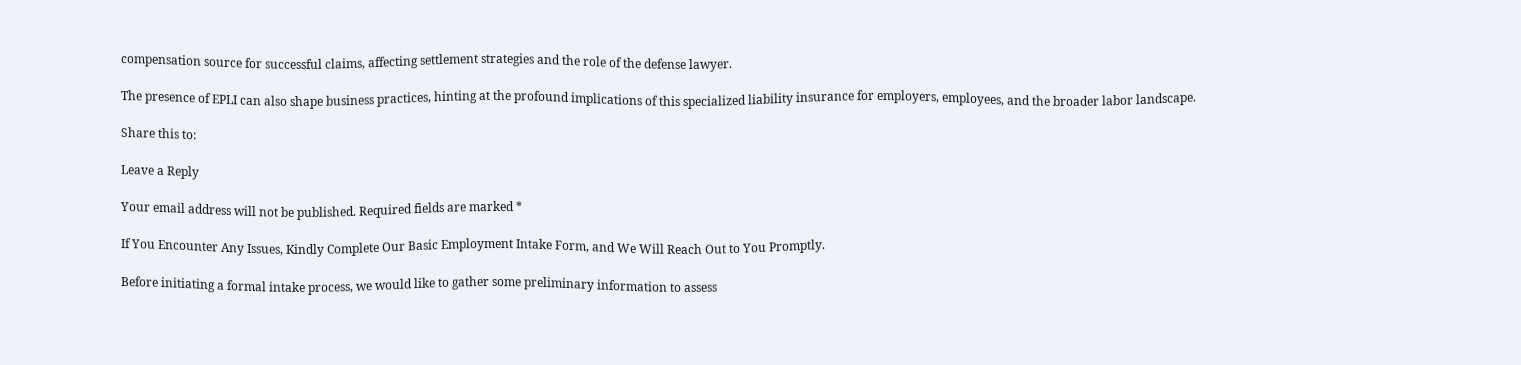compensation source for successful claims, affecting settlement strategies and the role of the defense lawyer.

The presence of EPLI can also shape business practices, hinting at the profound implications of this specialized liability insurance for employers, employees, and the broader labor landscape.

Share this to:

Leave a Reply

Your email address will not be published. Required fields are marked *

If You Encounter Any Issues, Kindly Complete Our Basic Employment Intake Form, and We Will Reach Out to You Promptly.

Before initiating a formal intake process, we would like to gather some preliminary information to assess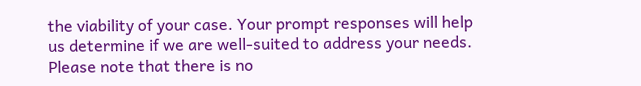the viability of your case. Your prompt responses will help us determine if we are well-suited to address your needs. Please note that there is no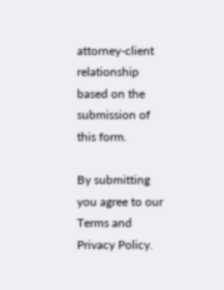attorney-client relationship based on the submission of this form.

By submitting you agree to our Terms and Privacy Policy.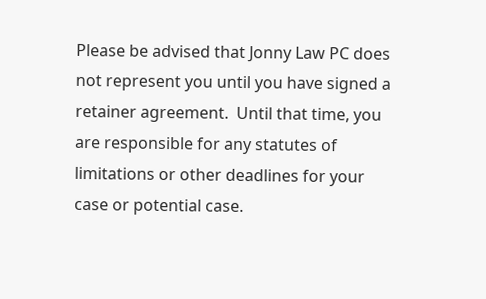Please be advised that Jonny Law PC does not represent you until you have signed a retainer agreement.  Until that time, you are responsible for any statutes of limitations or other deadlines for your case or potential case.